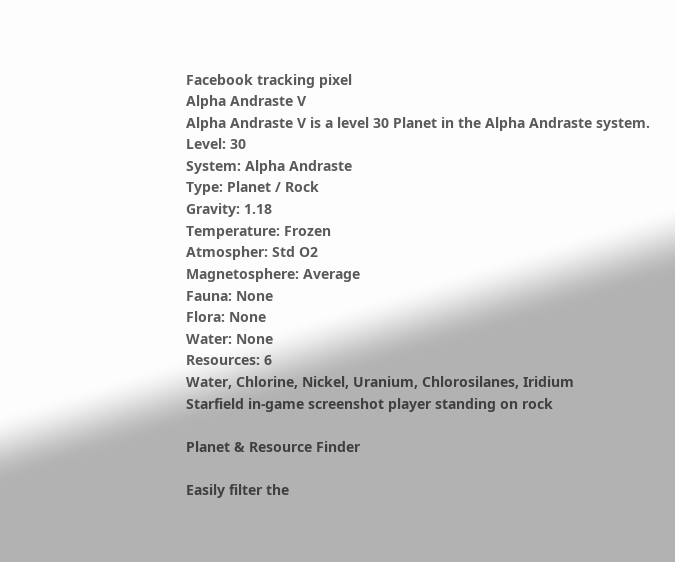Facebook tracking pixel
Alpha Andraste V
Alpha Andraste V is a level 30 Planet in the Alpha Andraste system.
Level: 30
System: Alpha Andraste
Type: Planet / Rock
Gravity: 1.18
Temperature: Frozen
Atmospher: Std O2
Magnetosphere: Average
Fauna: None
Flora: None
Water: None
Resources: 6
Water, Chlorine, Nickel, Uranium, Chlorosilanes, Iridium
Starfield in-game screenshot player standing on rock

Planet & Resource Finder

Easily filter the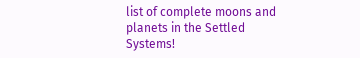list of complete moons and planets in the Settled Systems!